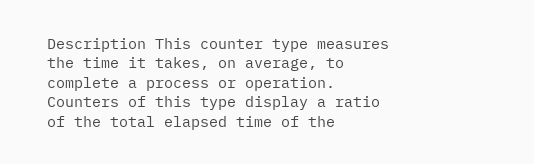Description This counter type measures the time it takes, on average, to complete a process or operation. Counters of this type display a ratio of the total elapsed time of the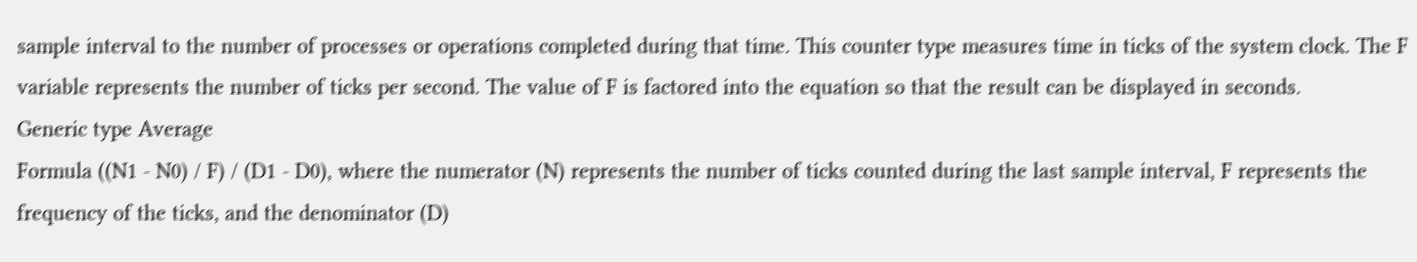sample interval to the number of processes or operations completed during that time. This counter type measures time in ticks of the system clock. The F variable represents the number of ticks per second. The value of F is factored into the equation so that the result can be displayed in seconds.
Generic type Average
Formula ((N1 - N0) / F) / (D1 - D0), where the numerator (N) represents the number of ticks counted during the last sample interval, F represents the frequency of the ticks, and the denominator (D)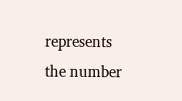represents the number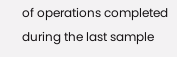of operations completed during the last sample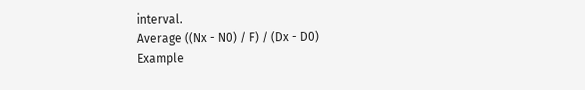interval.
Average ((Nx - N0) / F) / (Dx - D0)
Example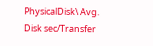PhysicalDisk\ Avg. Disk sec/Transfer